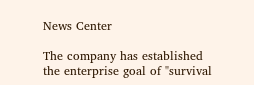News Center

The company has established the enterprise goal of "survival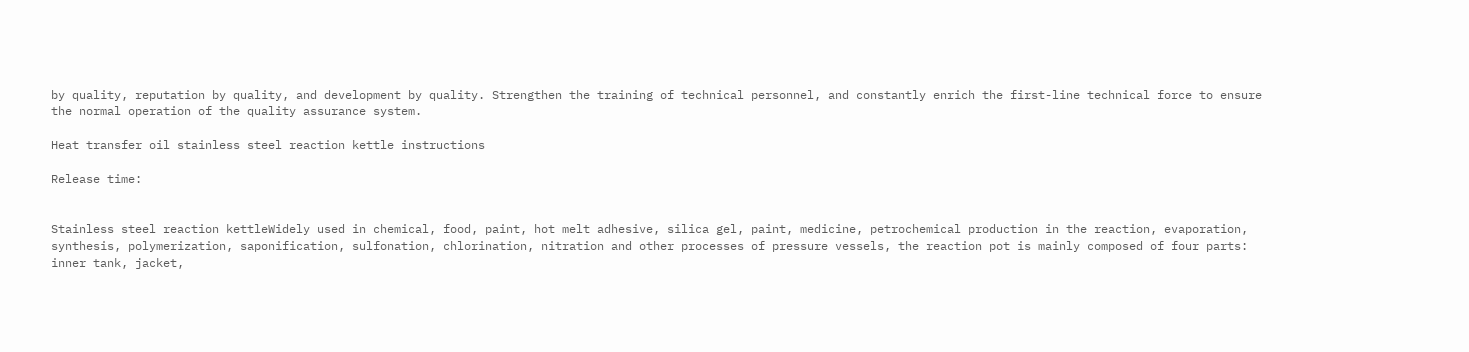by quality, reputation by quality, and development by quality. Strengthen the training of technical personnel, and constantly enrich the first-line technical force to ensure the normal operation of the quality assurance system.

Heat transfer oil stainless steel reaction kettle instructions

Release time:


Stainless steel reaction kettleWidely used in chemical, food, paint, hot melt adhesive, silica gel, paint, medicine, petrochemical production in the reaction, evaporation, synthesis, polymerization, saponification, sulfonation, chlorination, nitration and other processes of pressure vessels, the reaction pot is mainly composed of four parts: inner tank, jacket,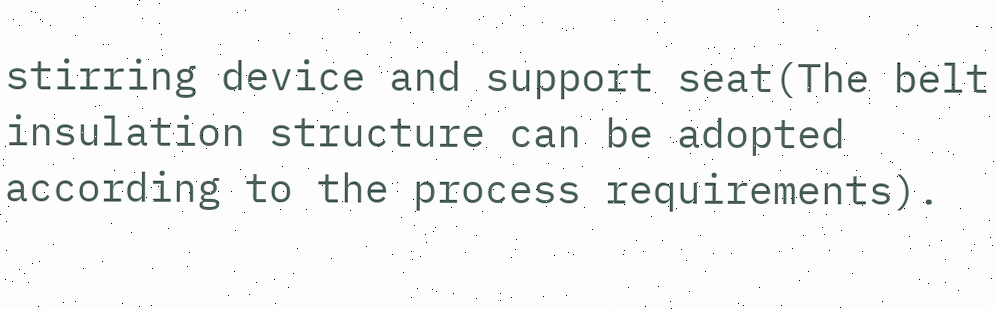stirring device and support seat(The belt insulation structure can be adopted according to the process requirements).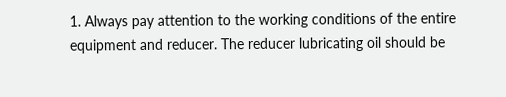1. Always pay attention to the working conditions of the entire equipment and reducer. The reducer lubricating oil should be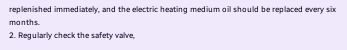replenished immediately, and the electric heating medium oil should be replaced every six months.
2. Regularly check the safety valve,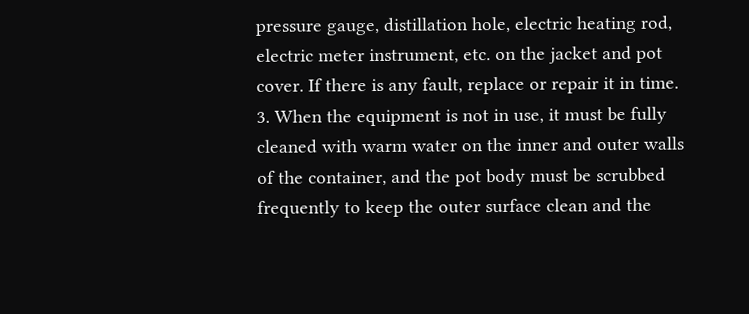pressure gauge, distillation hole, electric heating rod, electric meter instrument, etc. on the jacket and pot cover. If there is any fault, replace or repair it in time.
3. When the equipment is not in use, it must be fully cleaned with warm water on the inner and outer walls of the container, and the pot body must be scrubbed frequently to keep the outer surface clean and the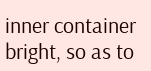inner container bright, so as to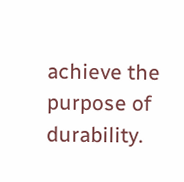achieve the purpose of durability.